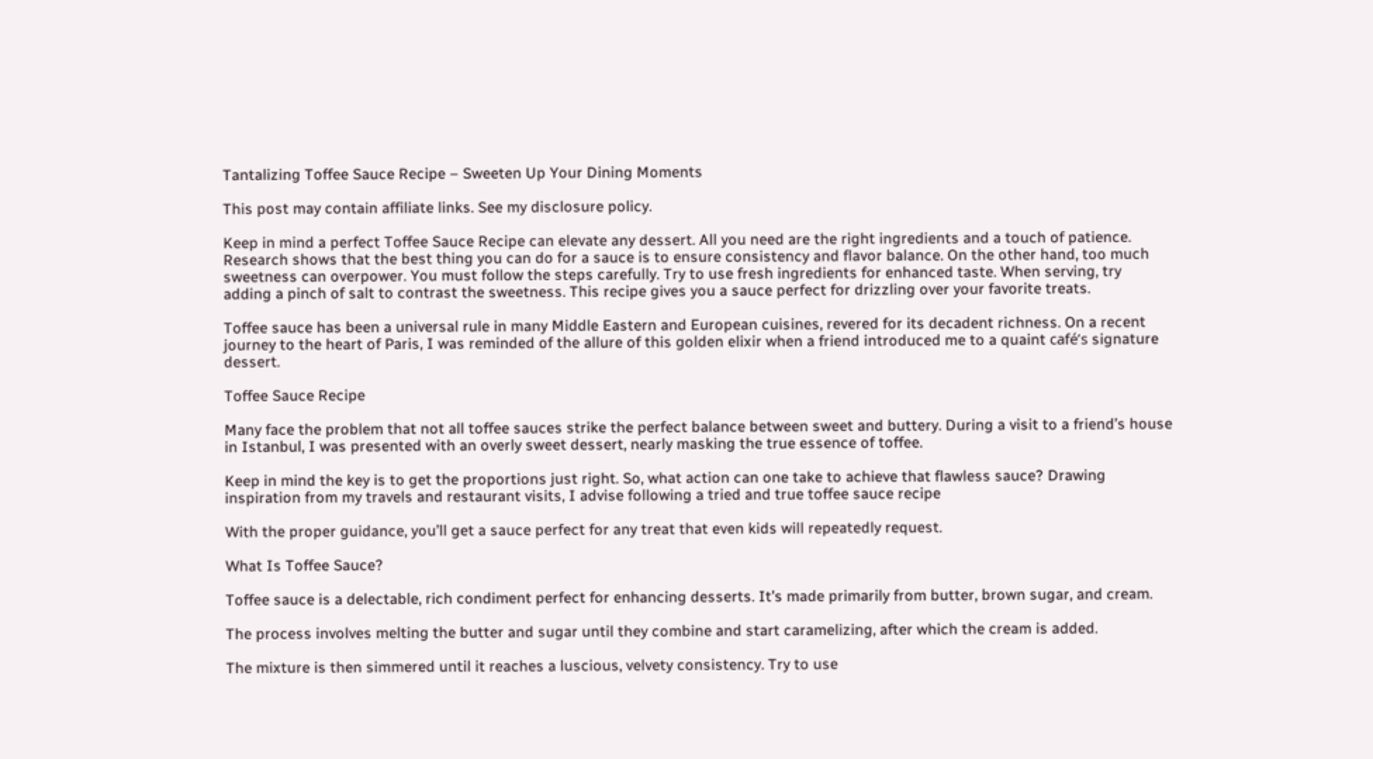Tantalizing Toffee Sauce Recipe – Sweeten Up Your Dining Moments

This post may contain affiliate links. See my disclosure policy.

Keep in mind a perfect Toffee Sauce Recipe can elevate any dessert. All you need are the right ingredients and a touch of patience. Research shows that the best thing you can do for a sauce is to ensure consistency and flavor balance. On the other hand, too much sweetness can overpower. You must follow the steps carefully. Try to use fresh ingredients for enhanced taste. When serving, try adding a pinch of salt to contrast the sweetness. This recipe gives you a sauce perfect for drizzling over your favorite treats.

Toffee sauce has been a universal rule in many Middle Eastern and European cuisines, revered for its decadent richness. On a recent journey to the heart of Paris, I was reminded of the allure of this golden elixir when a friend introduced me to a quaint café’s signature dessert.

Toffee Sauce Recipe

Many face the problem that not all toffee sauces strike the perfect balance between sweet and buttery. During a visit to a friend’s house in Istanbul, I was presented with an overly sweet dessert, nearly masking the true essence of toffee.

Keep in mind the key is to get the proportions just right. So, what action can one take to achieve that flawless sauce? Drawing inspiration from my travels and restaurant visits, I advise following a tried and true toffee sauce recipe

With the proper guidance, you’ll get a sauce perfect for any treat that even kids will repeatedly request.

What Is Toffee Sauce?

Toffee sauce is a delectable, rich condiment perfect for enhancing desserts. It’s made primarily from butter, brown sugar, and cream.

The process involves melting the butter and sugar until they combine and start caramelizing, after which the cream is added.

The mixture is then simmered until it reaches a luscious, velvety consistency. Try to use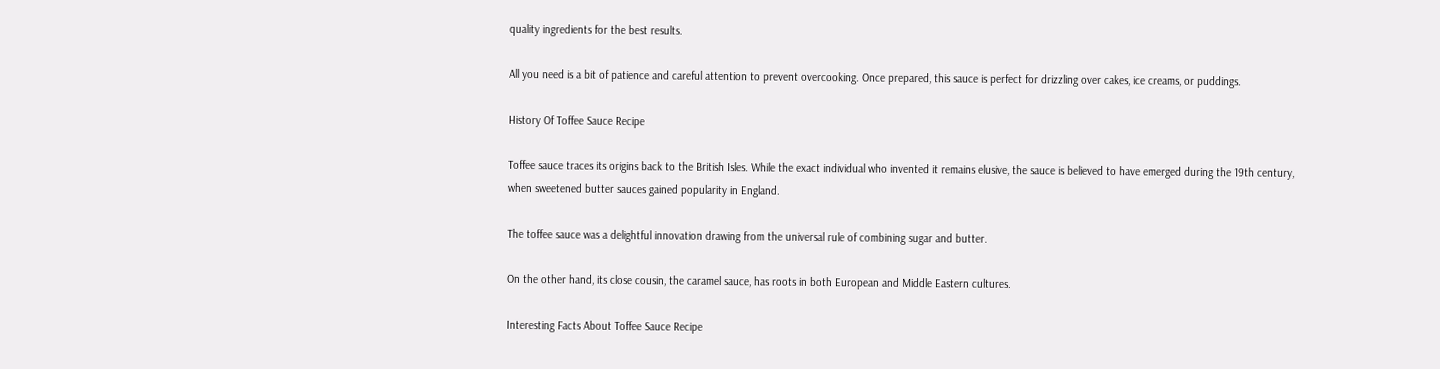quality ingredients for the best results.

All you need is a bit of patience and careful attention to prevent overcooking. Once prepared, this sauce is perfect for drizzling over cakes, ice creams, or puddings.

History Of Toffee Sauce Recipe

Toffee sauce traces its origins back to the British Isles. While the exact individual who invented it remains elusive, the sauce is believed to have emerged during the 19th century, when sweetened butter sauces gained popularity in England.

The toffee sauce was a delightful innovation drawing from the universal rule of combining sugar and butter.

On the other hand, its close cousin, the caramel sauce, has roots in both European and Middle Eastern cultures.

Interesting Facts About Toffee Sauce Recipe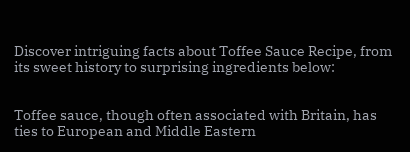Discover intriguing facts about Toffee Sauce Recipe, from its sweet history to surprising ingredients below:


Toffee sauce, though often associated with Britain, has ties to European and Middle Eastern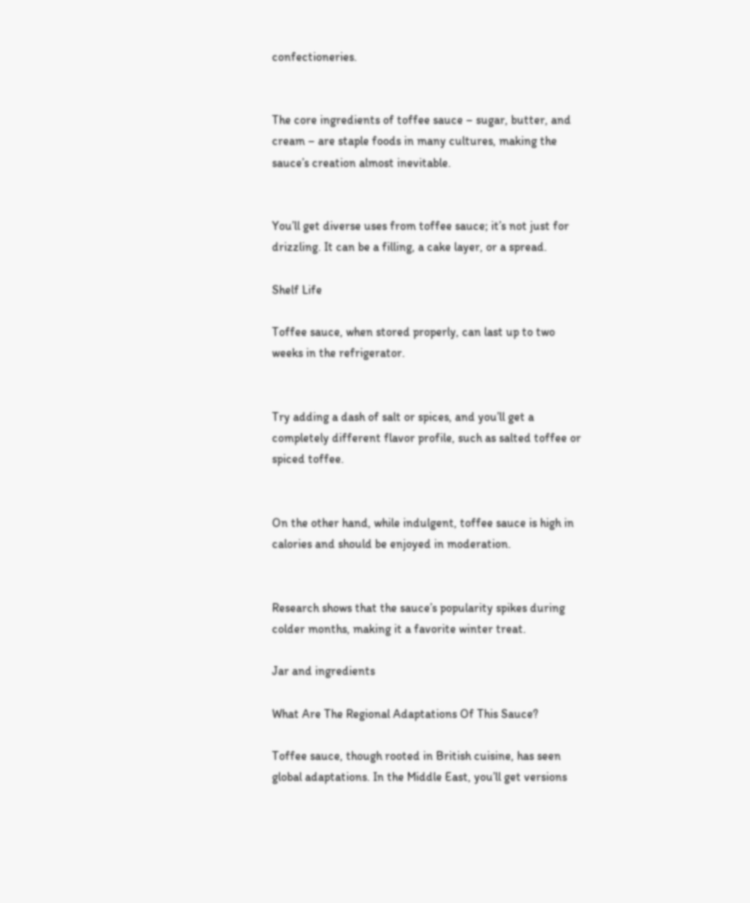confectioneries.


The core ingredients of toffee sauce – sugar, butter, and cream – are staple foods in many cultures, making the sauce’s creation almost inevitable.


You’ll get diverse uses from toffee sauce; it’s not just for drizzling. It can be a filling, a cake layer, or a spread.

Shelf Life

Toffee sauce, when stored properly, can last up to two weeks in the refrigerator.


Try adding a dash of salt or spices, and you’ll get a completely different flavor profile, such as salted toffee or spiced toffee.


On the other hand, while indulgent, toffee sauce is high in calories and should be enjoyed in moderation.


Research shows that the sauce’s popularity spikes during colder months, making it a favorite winter treat.

Jar and ingredients

What Are The Regional Adaptations Of This Sauce?

Toffee sauce, though rooted in British cuisine, has seen global adaptations. In the Middle East, you’ll get versions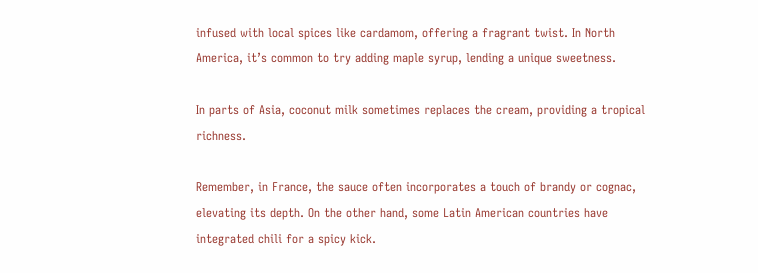infused with local spices like cardamom, offering a fragrant twist. In North America, it’s common to try adding maple syrup, lending a unique sweetness.

In parts of Asia, coconut milk sometimes replaces the cream, providing a tropical richness.

Remember, in France, the sauce often incorporates a touch of brandy or cognac, elevating its depth. On the other hand, some Latin American countries have integrated chili for a spicy kick.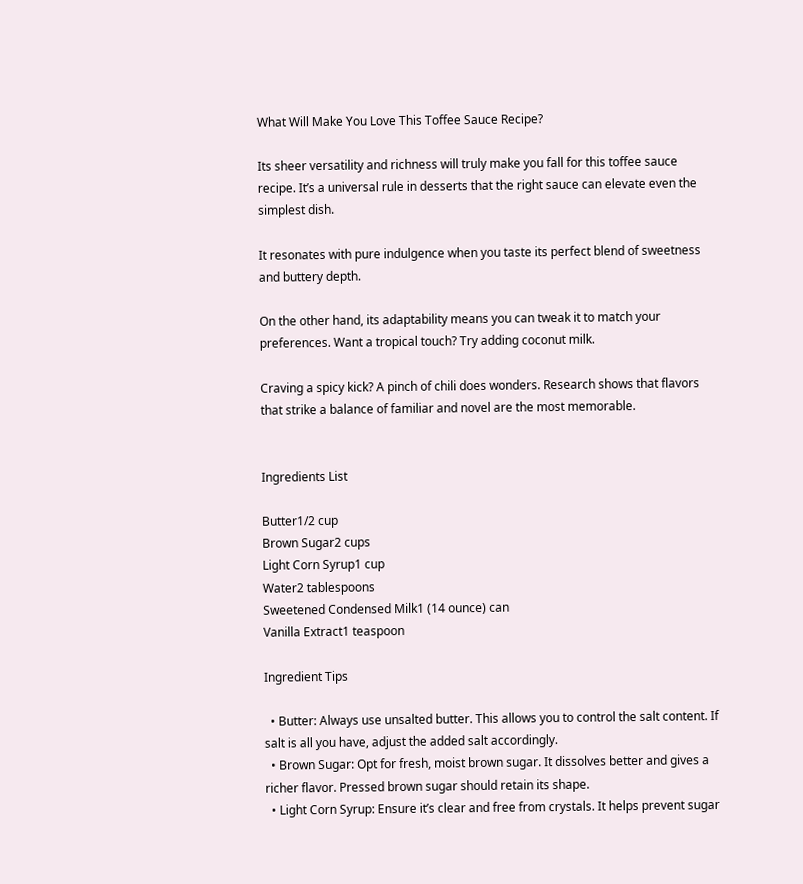What Will Make You Love This Toffee Sauce Recipe?

Its sheer versatility and richness will truly make you fall for this toffee sauce recipe. It’s a universal rule in desserts that the right sauce can elevate even the simplest dish.

It resonates with pure indulgence when you taste its perfect blend of sweetness and buttery depth.

On the other hand, its adaptability means you can tweak it to match your preferences. Want a tropical touch? Try adding coconut milk.

Craving a spicy kick? A pinch of chili does wonders. Research shows that flavors that strike a balance of familiar and novel are the most memorable.


Ingredients List

Butter1/2 cup
Brown Sugar2 cups
Light Corn Syrup1 cup
Water2 tablespoons
Sweetened Condensed Milk1 (14 ounce) can
Vanilla Extract1 teaspoon

Ingredient Tips

  • Butter: Always use unsalted butter. This allows you to control the salt content. If salt is all you have, adjust the added salt accordingly.
  • Brown Sugar: Opt for fresh, moist brown sugar. It dissolves better and gives a richer flavor. Pressed brown sugar should retain its shape.
  • Light Corn Syrup: Ensure it’s clear and free from crystals. It helps prevent sugar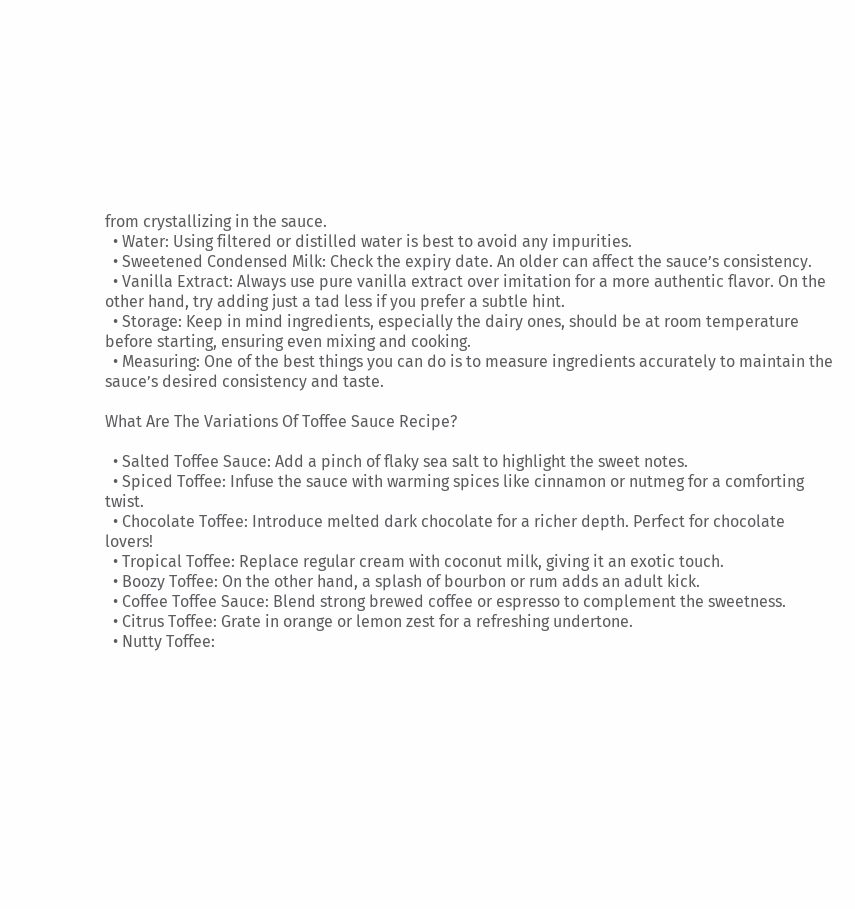from crystallizing in the sauce.
  • Water: Using filtered or distilled water is best to avoid any impurities.
  • Sweetened Condensed Milk: Check the expiry date. An older can affect the sauce’s consistency.
  • Vanilla Extract: Always use pure vanilla extract over imitation for a more authentic flavor. On the other hand, try adding just a tad less if you prefer a subtle hint.
  • Storage: Keep in mind ingredients, especially the dairy ones, should be at room temperature before starting, ensuring even mixing and cooking.
  • Measuring: One of the best things you can do is to measure ingredients accurately to maintain the sauce’s desired consistency and taste.

What Are The Variations Of Toffee Sauce Recipe?

  • Salted Toffee Sauce: Add a pinch of flaky sea salt to highlight the sweet notes.
  • Spiced Toffee: Infuse the sauce with warming spices like cinnamon or nutmeg for a comforting twist.
  • Chocolate Toffee: Introduce melted dark chocolate for a richer depth. Perfect for chocolate lovers!
  • Tropical Toffee: Replace regular cream with coconut milk, giving it an exotic touch.
  • Boozy Toffee: On the other hand, a splash of bourbon or rum adds an adult kick.
  • Coffee Toffee Sauce: Blend strong brewed coffee or espresso to complement the sweetness.
  • Citrus Toffee: Grate in orange or lemon zest for a refreshing undertone.
  • Nutty Toffee: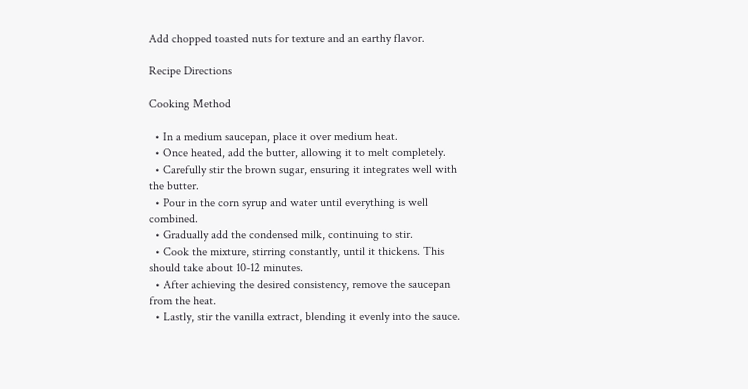Add chopped toasted nuts for texture and an earthy flavor.

Recipe Directions

Cooking Method

  • In a medium saucepan, place it over medium heat.
  • Once heated, add the butter, allowing it to melt completely.
  • Carefully stir the brown sugar, ensuring it integrates well with the butter.
  • Pour in the corn syrup and water until everything is well combined.
  • Gradually add the condensed milk, continuing to stir.
  • Cook the mixture, stirring constantly, until it thickens. This should take about 10-12 minutes.
  • After achieving the desired consistency, remove the saucepan from the heat.
  • Lastly, stir the vanilla extract, blending it evenly into the sauce.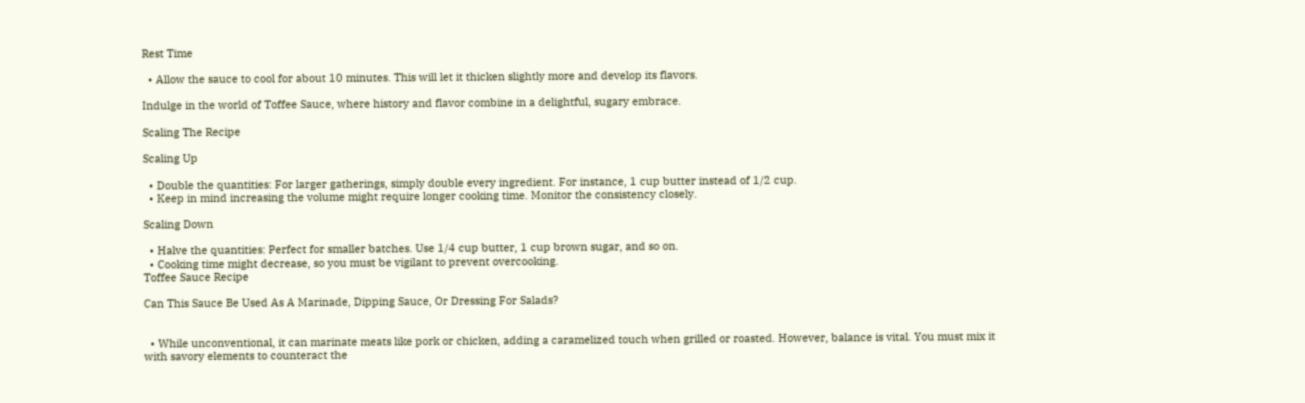Rest Time

  • Allow the sauce to cool for about 10 minutes. This will let it thicken slightly more and develop its flavors.

Indulge in the world of Toffee Sauce, where history and flavor combine in a delightful, sugary embrace.

Scaling The Recipe

Scaling Up

  • Double the quantities: For larger gatherings, simply double every ingredient. For instance, 1 cup butter instead of 1/2 cup.
  • Keep in mind increasing the volume might require longer cooking time. Monitor the consistency closely.

Scaling Down

  • Halve the quantities: Perfect for smaller batches. Use 1/4 cup butter, 1 cup brown sugar, and so on.
  • Cooking time might decrease, so you must be vigilant to prevent overcooking.
Toffee Sauce Recipe

Can This Sauce Be Used As A Marinade, Dipping Sauce, Or Dressing For Salads?


  • While unconventional, it can marinate meats like pork or chicken, adding a caramelized touch when grilled or roasted. However, balance is vital. You must mix it with savory elements to counteract the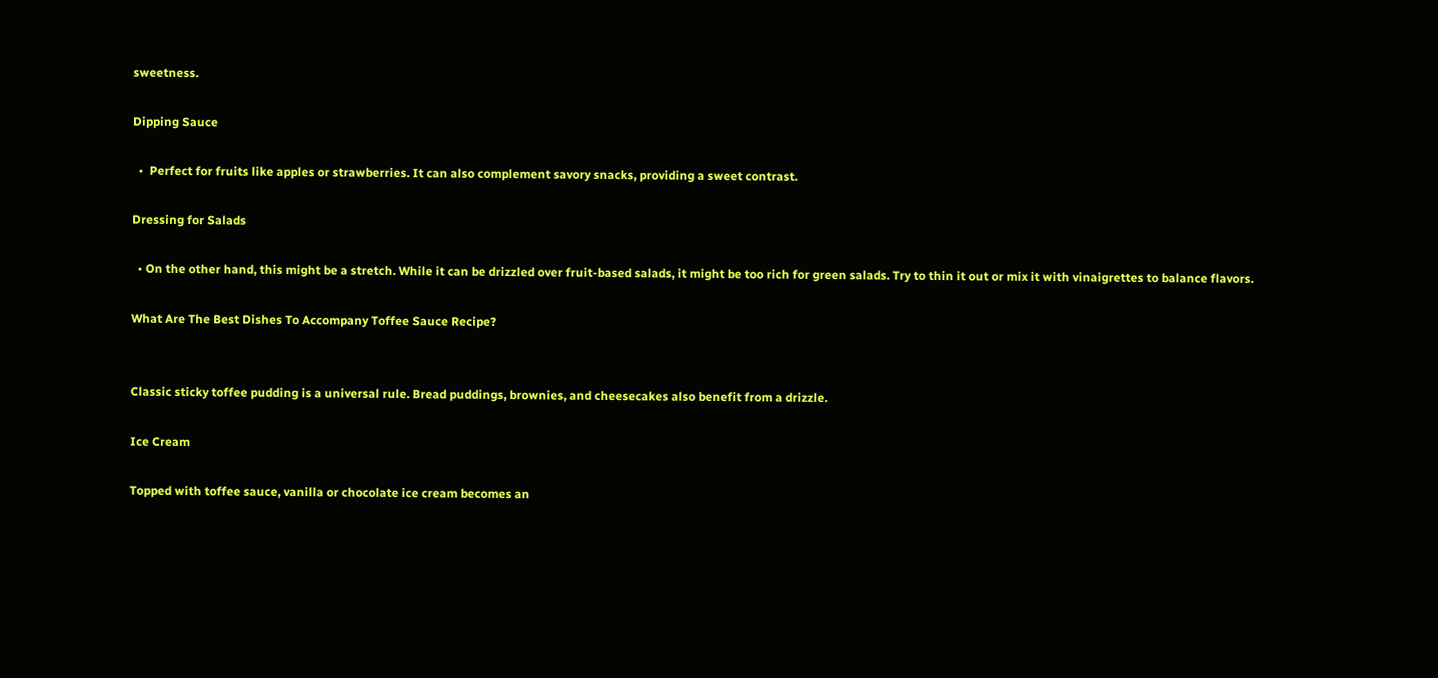sweetness.

Dipping Sauce

  •  Perfect for fruits like apples or strawberries. It can also complement savory snacks, providing a sweet contrast.

Dressing for Salads

  • On the other hand, this might be a stretch. While it can be drizzled over fruit-based salads, it might be too rich for green salads. Try to thin it out or mix it with vinaigrettes to balance flavors.

What Are The Best Dishes To Accompany Toffee Sauce Recipe?


Classic sticky toffee pudding is a universal rule. Bread puddings, brownies, and cheesecakes also benefit from a drizzle.

Ice Cream

Topped with toffee sauce, vanilla or chocolate ice cream becomes an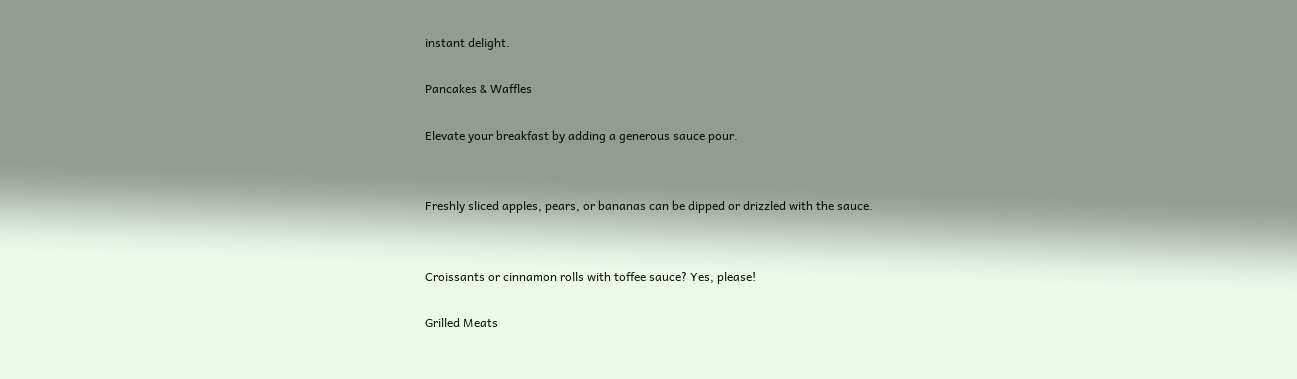instant delight.

Pancakes & Waffles

Elevate your breakfast by adding a generous sauce pour.


Freshly sliced apples, pears, or bananas can be dipped or drizzled with the sauce.


Croissants or cinnamon rolls with toffee sauce? Yes, please!

Grilled Meats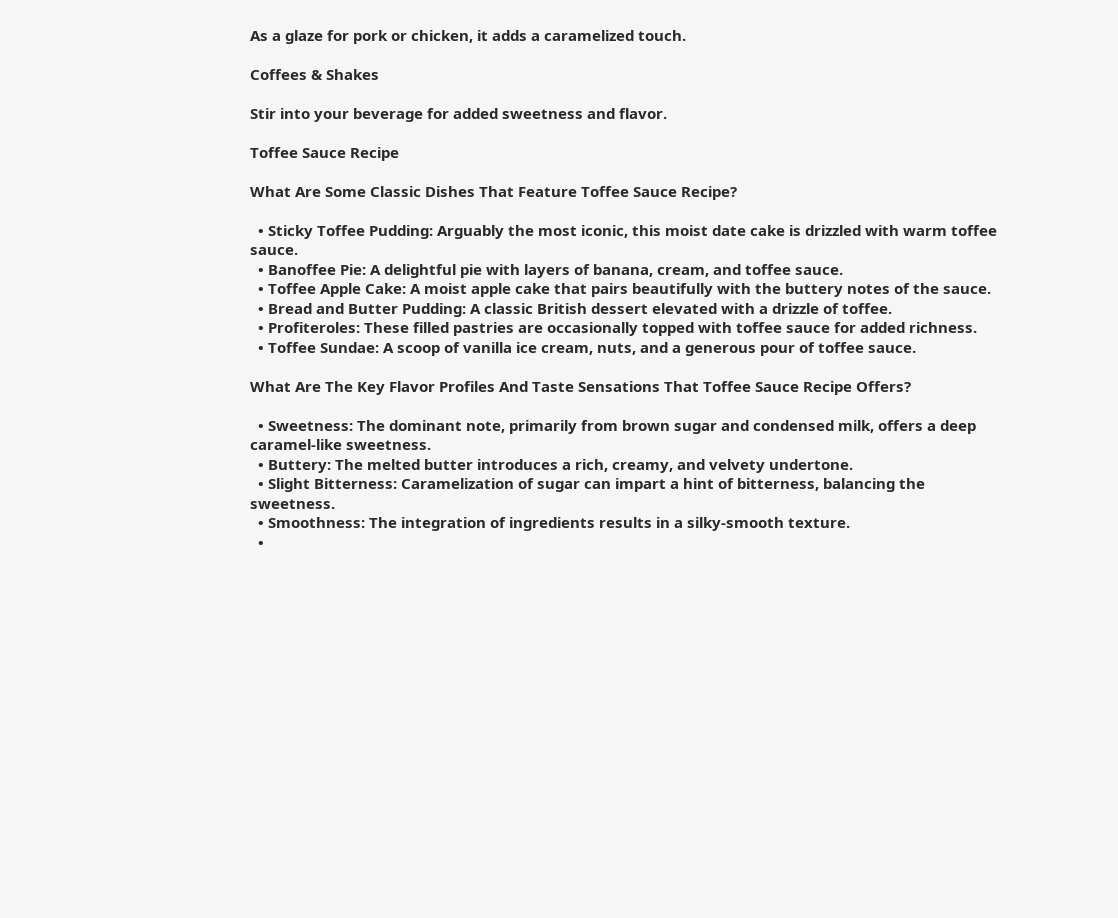As a glaze for pork or chicken, it adds a caramelized touch.

Coffees & Shakes

Stir into your beverage for added sweetness and flavor.

Toffee Sauce Recipe

What Are Some Classic Dishes That Feature Toffee Sauce Recipe?

  • Sticky Toffee Pudding: Arguably the most iconic, this moist date cake is drizzled with warm toffee sauce.
  • Banoffee Pie: A delightful pie with layers of banana, cream, and toffee sauce.
  • Toffee Apple Cake: A moist apple cake that pairs beautifully with the buttery notes of the sauce.
  • Bread and Butter Pudding: A classic British dessert elevated with a drizzle of toffee.
  • Profiteroles: These filled pastries are occasionally topped with toffee sauce for added richness.
  • Toffee Sundae: A scoop of vanilla ice cream, nuts, and a generous pour of toffee sauce.

What Are The Key Flavor Profiles And Taste Sensations That Toffee Sauce Recipe Offers?

  • Sweetness: The dominant note, primarily from brown sugar and condensed milk, offers a deep caramel-like sweetness.
  • Buttery: The melted butter introduces a rich, creamy, and velvety undertone.
  • Slight Bitterness: Caramelization of sugar can impart a hint of bitterness, balancing the sweetness.
  • Smoothness: The integration of ingredients results in a silky-smooth texture.
  •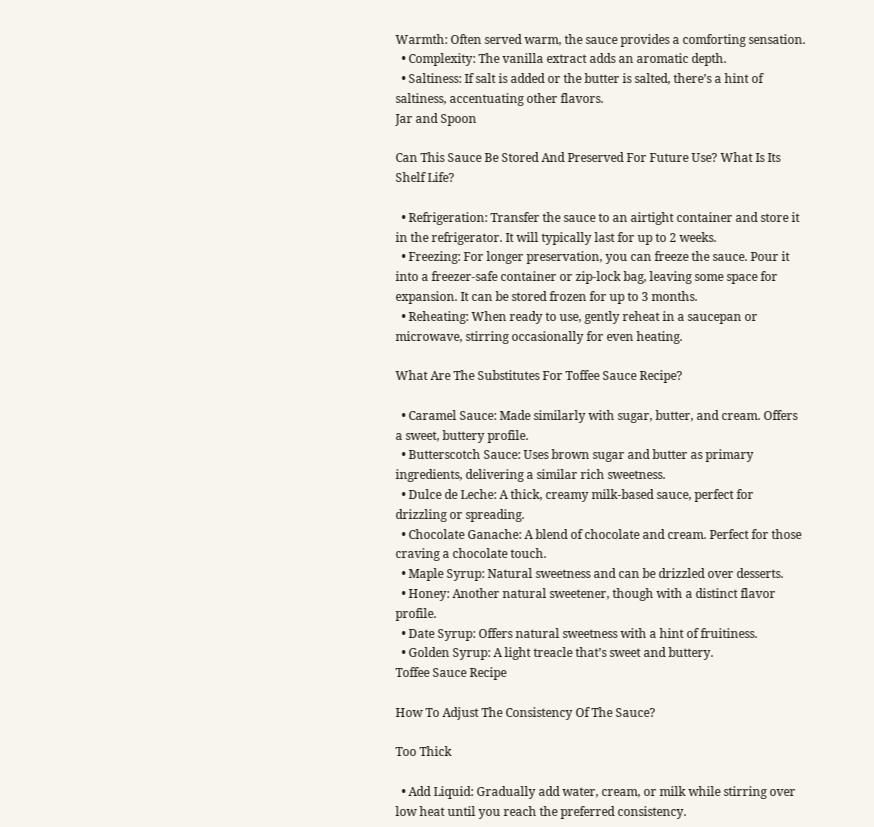Warmth: Often served warm, the sauce provides a comforting sensation.
  • Complexity: The vanilla extract adds an aromatic depth.
  • Saltiness: If salt is added or the butter is salted, there’s a hint of saltiness, accentuating other flavors.
Jar and Spoon

Can This Sauce Be Stored And Preserved For Future Use? What Is Its Shelf Life?

  • Refrigeration: Transfer the sauce to an airtight container and store it in the refrigerator. It will typically last for up to 2 weeks.
  • Freezing: For longer preservation, you can freeze the sauce. Pour it into a freezer-safe container or zip-lock bag, leaving some space for expansion. It can be stored frozen for up to 3 months.
  • Reheating: When ready to use, gently reheat in a saucepan or microwave, stirring occasionally for even heating.

What Are The Substitutes For Toffee Sauce Recipe?

  • Caramel Sauce: Made similarly with sugar, butter, and cream. Offers a sweet, buttery profile.
  • Butterscotch Sauce: Uses brown sugar and butter as primary ingredients, delivering a similar rich sweetness.
  • Dulce de Leche: A thick, creamy milk-based sauce, perfect for drizzling or spreading.
  • Chocolate Ganache: A blend of chocolate and cream. Perfect for those craving a chocolate touch.
  • Maple Syrup: Natural sweetness and can be drizzled over desserts.
  • Honey: Another natural sweetener, though with a distinct flavor profile.
  • Date Syrup: Offers natural sweetness with a hint of fruitiness.
  • Golden Syrup: A light treacle that’s sweet and buttery.
Toffee Sauce Recipe

How To Adjust The Consistency Of The Sauce?

Too Thick

  • Add Liquid: Gradually add water, cream, or milk while stirring over low heat until you reach the preferred consistency.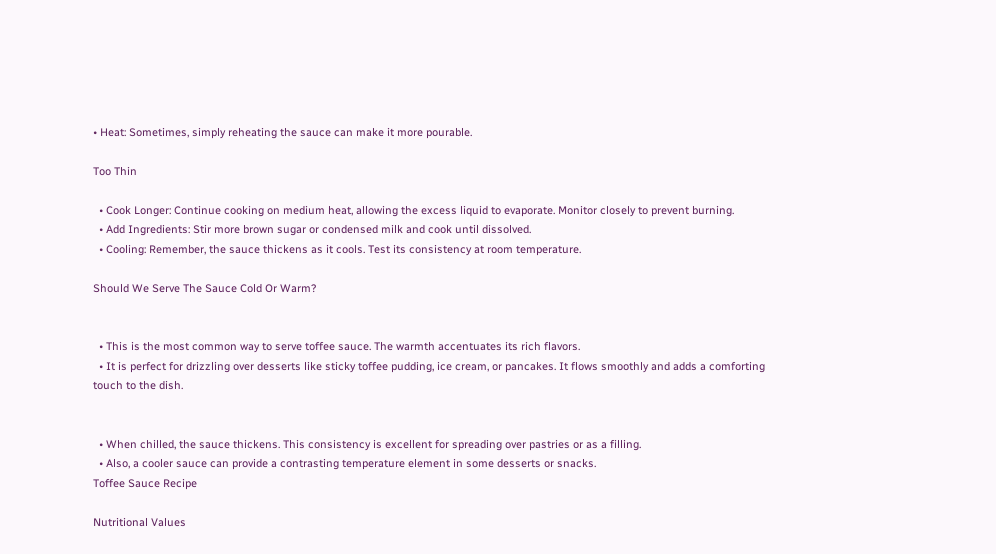• Heat: Sometimes, simply reheating the sauce can make it more pourable.

Too Thin

  • Cook Longer: Continue cooking on medium heat, allowing the excess liquid to evaporate. Monitor closely to prevent burning.
  • Add Ingredients: Stir more brown sugar or condensed milk and cook until dissolved.
  • Cooling: Remember, the sauce thickens as it cools. Test its consistency at room temperature.

Should We Serve The Sauce Cold Or Warm?


  • This is the most common way to serve toffee sauce. The warmth accentuates its rich flavors.
  • It is perfect for drizzling over desserts like sticky toffee pudding, ice cream, or pancakes. It flows smoothly and adds a comforting touch to the dish.


  • When chilled, the sauce thickens. This consistency is excellent for spreading over pastries or as a filling.
  • Also, a cooler sauce can provide a contrasting temperature element in some desserts or snacks.
Toffee Sauce Recipe

Nutritional Values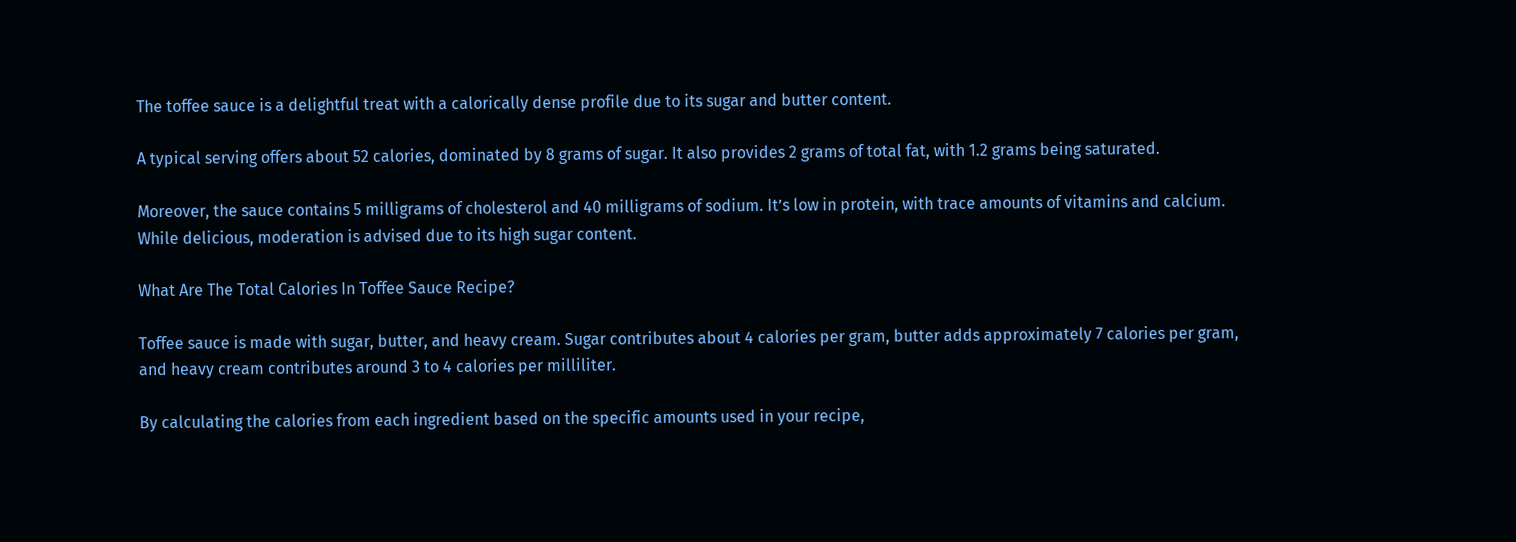The toffee sauce is a delightful treat with a calorically dense profile due to its sugar and butter content.

A typical serving offers about 52 calories, dominated by 8 grams of sugar. It also provides 2 grams of total fat, with 1.2 grams being saturated.

Moreover, the sauce contains 5 milligrams of cholesterol and 40 milligrams of sodium. It’s low in protein, with trace amounts of vitamins and calcium. While delicious, moderation is advised due to its high sugar content.

What Are The Total Calories In Toffee Sauce Recipe?

Toffee sauce is made with sugar, butter, and heavy cream. Sugar contributes about 4 calories per gram, butter adds approximately 7 calories per gram, and heavy cream contributes around 3 to 4 calories per milliliter.

By calculating the calories from each ingredient based on the specific amounts used in your recipe,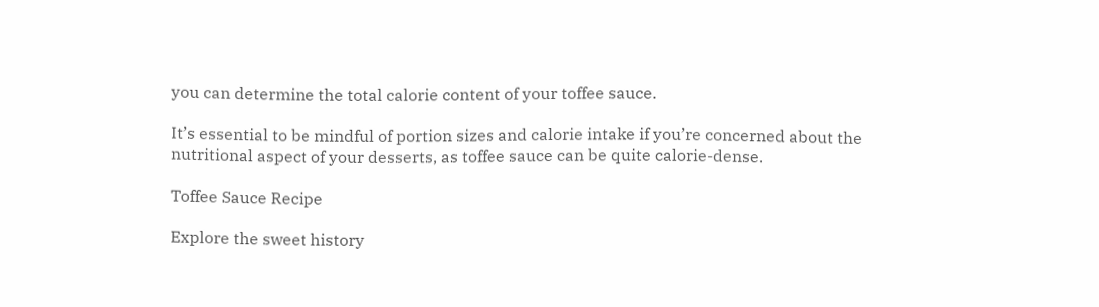you can determine the total calorie content of your toffee sauce.

It’s essential to be mindful of portion sizes and calorie intake if you’re concerned about the nutritional aspect of your desserts, as toffee sauce can be quite calorie-dense.

Toffee Sauce Recipe

Explore the sweet history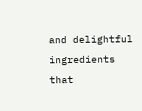and delightful ingredients that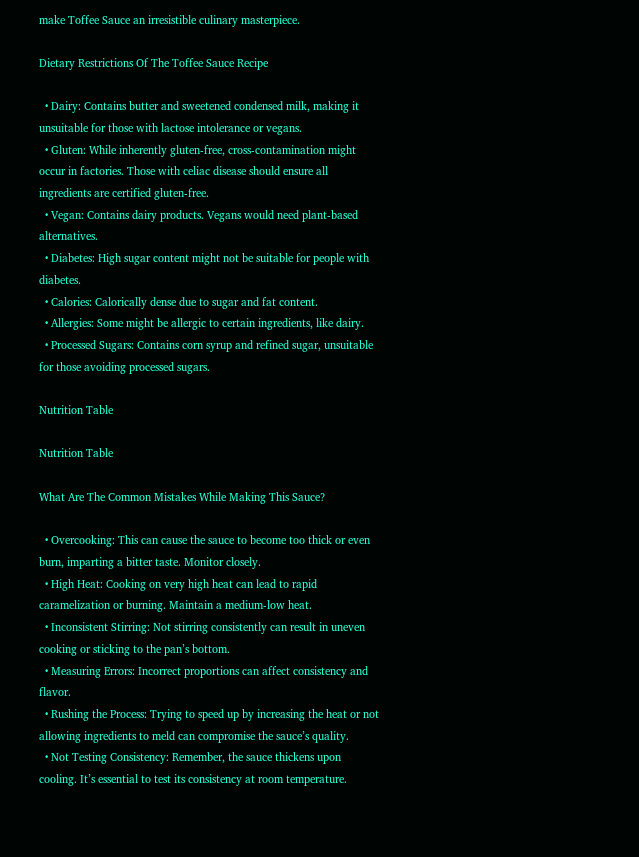make Toffee Sauce an irresistible culinary masterpiece.

Dietary Restrictions Of The Toffee Sauce Recipe

  • Dairy: Contains butter and sweetened condensed milk, making it unsuitable for those with lactose intolerance or vegans.
  • Gluten: While inherently gluten-free, cross-contamination might occur in factories. Those with celiac disease should ensure all ingredients are certified gluten-free.
  • Vegan: Contains dairy products. Vegans would need plant-based alternatives.
  • Diabetes: High sugar content might not be suitable for people with diabetes.
  • Calories: Calorically dense due to sugar and fat content.
  • Allergies: Some might be allergic to certain ingredients, like dairy.
  • Processed Sugars: Contains corn syrup and refined sugar, unsuitable for those avoiding processed sugars.

Nutrition Table

Nutrition Table

What Are The Common Mistakes While Making This Sauce?

  • Overcooking: This can cause the sauce to become too thick or even burn, imparting a bitter taste. Monitor closely.
  • High Heat: Cooking on very high heat can lead to rapid caramelization or burning. Maintain a medium-low heat.
  • Inconsistent Stirring: Not stirring consistently can result in uneven cooking or sticking to the pan’s bottom.
  • Measuring Errors: Incorrect proportions can affect consistency and flavor.
  • Rushing the Process: Trying to speed up by increasing the heat or not allowing ingredients to meld can compromise the sauce’s quality.
  • Not Testing Consistency: Remember, the sauce thickens upon cooling. It’s essential to test its consistency at room temperature.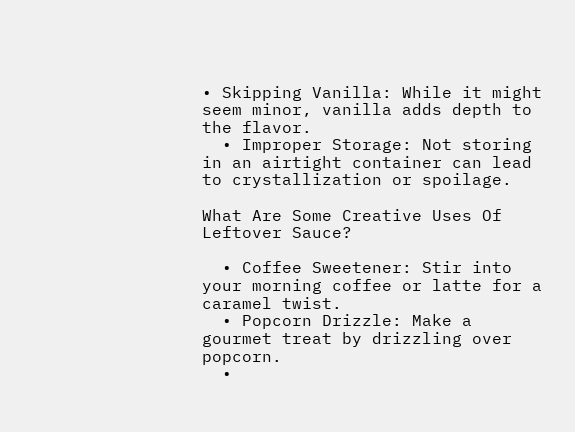• Skipping Vanilla: While it might seem minor, vanilla adds depth to the flavor.
  • Improper Storage: Not storing in an airtight container can lead to crystallization or spoilage.

What Are Some Creative Uses Of Leftover Sauce?

  • Coffee Sweetener: Stir into your morning coffee or latte for a caramel twist.
  • Popcorn Drizzle: Make a gourmet treat by drizzling over popcorn.
  •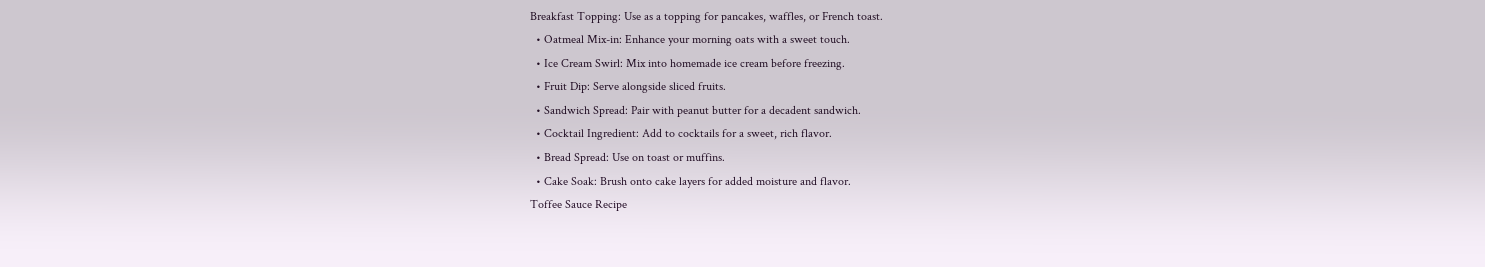Breakfast Topping: Use as a topping for pancakes, waffles, or French toast.
  • Oatmeal Mix-in: Enhance your morning oats with a sweet touch.
  • Ice Cream Swirl: Mix into homemade ice cream before freezing.
  • Fruit Dip: Serve alongside sliced fruits.
  • Sandwich Spread: Pair with peanut butter for a decadent sandwich.
  • Cocktail Ingredient: Add to cocktails for a sweet, rich flavor.
  • Bread Spread: Use on toast or muffins.
  • Cake Soak: Brush onto cake layers for added moisture and flavor.
Toffee Sauce Recipe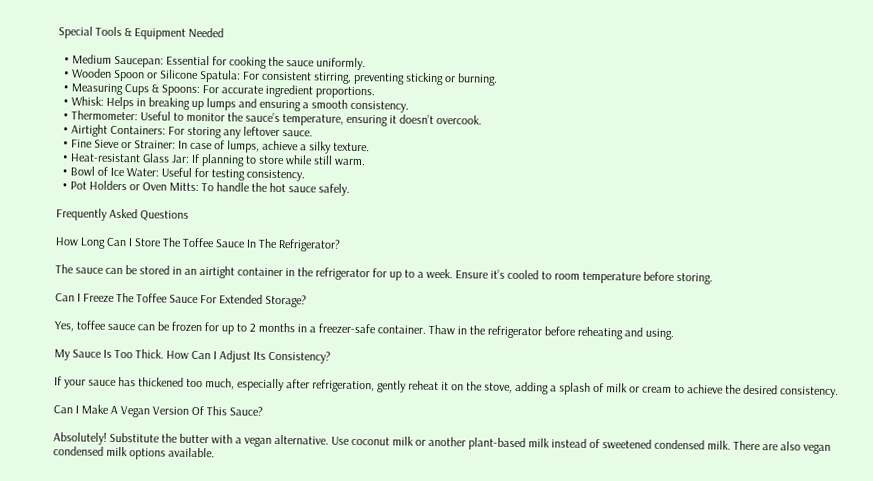Special Tools & Equipment Needed

  • Medium Saucepan: Essential for cooking the sauce uniformly.
  • Wooden Spoon or Silicone Spatula: For consistent stirring, preventing sticking or burning.
  • Measuring Cups & Spoons: For accurate ingredient proportions.
  • Whisk: Helps in breaking up lumps and ensuring a smooth consistency.
  • Thermometer: Useful to monitor the sauce’s temperature, ensuring it doesn’t overcook.
  • Airtight Containers: For storing any leftover sauce.
  • Fine Sieve or Strainer: In case of lumps, achieve a silky texture.
  • Heat-resistant Glass Jar: If planning to store while still warm.
  • Bowl of Ice Water: Useful for testing consistency.
  • Pot Holders or Oven Mitts: To handle the hot sauce safely.

Frequently Asked Questions

How Long Can I Store The Toffee Sauce In The Refrigerator?

The sauce can be stored in an airtight container in the refrigerator for up to a week. Ensure it’s cooled to room temperature before storing.

Can I Freeze The Toffee Sauce For Extended Storage?

Yes, toffee sauce can be frozen for up to 2 months in a freezer-safe container. Thaw in the refrigerator before reheating and using.

My Sauce Is Too Thick. How Can I Adjust Its Consistency?

If your sauce has thickened too much, especially after refrigeration, gently reheat it on the stove, adding a splash of milk or cream to achieve the desired consistency.

Can I Make A Vegan Version Of This Sauce?

Absolutely! Substitute the butter with a vegan alternative. Use coconut milk or another plant-based milk instead of sweetened condensed milk. There are also vegan condensed milk options available.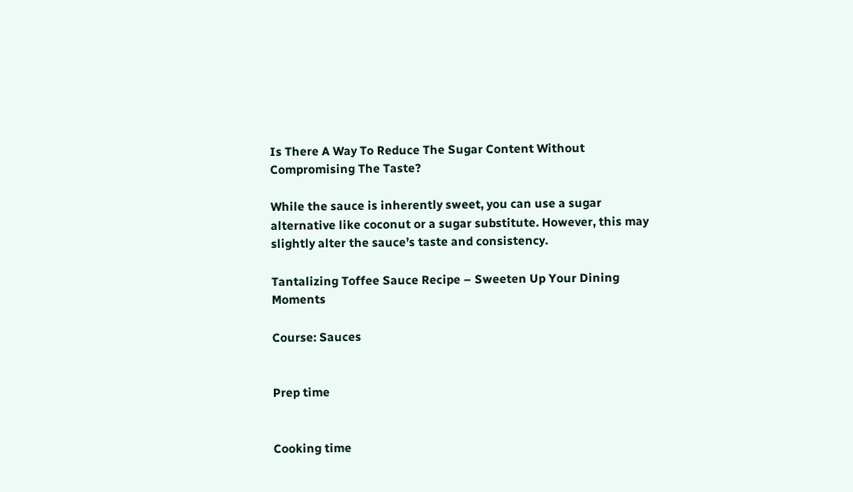Is There A Way To Reduce The Sugar Content Without Compromising The Taste?

While the sauce is inherently sweet, you can use a sugar alternative like coconut or a sugar substitute. However, this may slightly alter the sauce’s taste and consistency.

Tantalizing Toffee Sauce Recipe – Sweeten Up Your Dining Moments

Course: Sauces


Prep time


Cooking time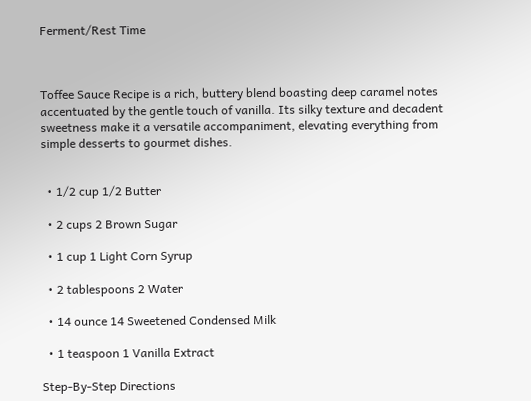Ferment/Rest Time



Toffee Sauce Recipe is a rich, buttery blend boasting deep caramel notes accentuated by the gentle touch of vanilla. Its silky texture and decadent sweetness make it a versatile accompaniment, elevating everything from simple desserts to gourmet dishes.


  • 1/2 cup 1/2 Butter

  • 2 cups 2 Brown Sugar

  • 1 cup 1 Light Corn Syrup

  • 2 tablespoons 2 Water

  • 14 ounce 14 Sweetened Condensed Milk

  • 1 teaspoon 1 Vanilla Extract

Step-By-Step Directions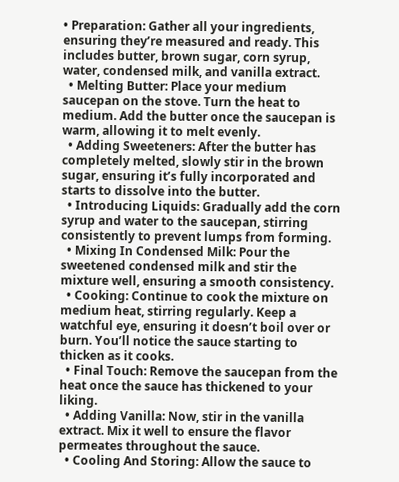• Preparation: Gather all your ingredients, ensuring they’re measured and ready. This includes butter, brown sugar, corn syrup, water, condensed milk, and vanilla extract.
  • Melting Butter: Place your medium saucepan on the stove. Turn the heat to medium. Add the butter once the saucepan is warm, allowing it to melt evenly.
  • Adding Sweeteners: After the butter has completely melted, slowly stir in the brown sugar, ensuring it’s fully incorporated and starts to dissolve into the butter.
  • Introducing Liquids: Gradually add the corn syrup and water to the saucepan, stirring consistently to prevent lumps from forming.
  • Mixing In Condensed Milk: Pour the sweetened condensed milk and stir the mixture well, ensuring a smooth consistency.
  • Cooking: Continue to cook the mixture on medium heat, stirring regularly. Keep a watchful eye, ensuring it doesn’t boil over or burn. You’ll notice the sauce starting to thicken as it cooks.
  • Final Touch: Remove the saucepan from the heat once the sauce has thickened to your liking.
  • Adding Vanilla: Now, stir in the vanilla extract. Mix it well to ensure the flavor permeates throughout the sauce.
  • Cooling And Storing: Allow the sauce to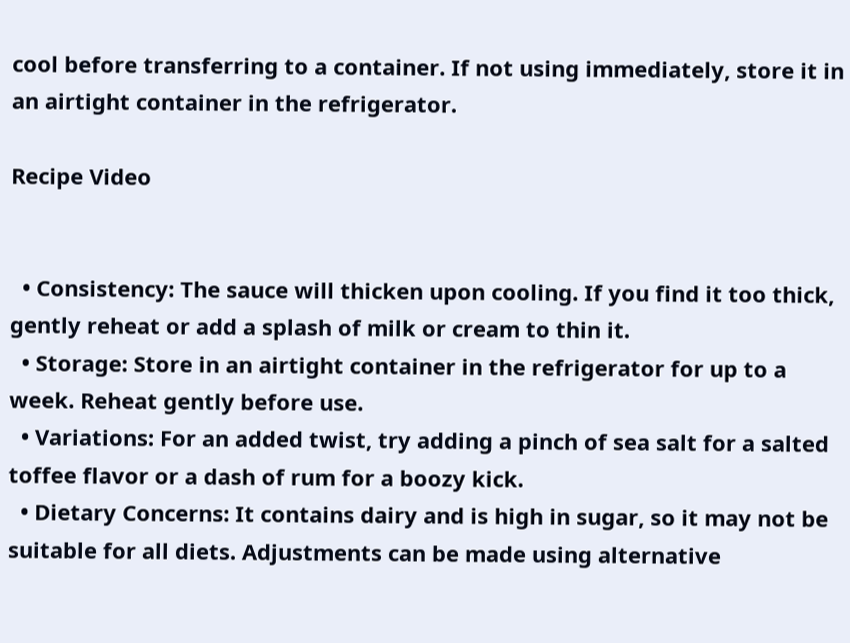cool before transferring to a container. If not using immediately, store it in an airtight container in the refrigerator.

Recipe Video


  • Consistency: The sauce will thicken upon cooling. If you find it too thick, gently reheat or add a splash of milk or cream to thin it.
  • Storage: Store in an airtight container in the refrigerator for up to a week. Reheat gently before use.
  • Variations: For an added twist, try adding a pinch of sea salt for a salted toffee flavor or a dash of rum for a boozy kick.
  • Dietary Concerns: It contains dairy and is high in sugar, so it may not be suitable for all diets. Adjustments can be made using alternative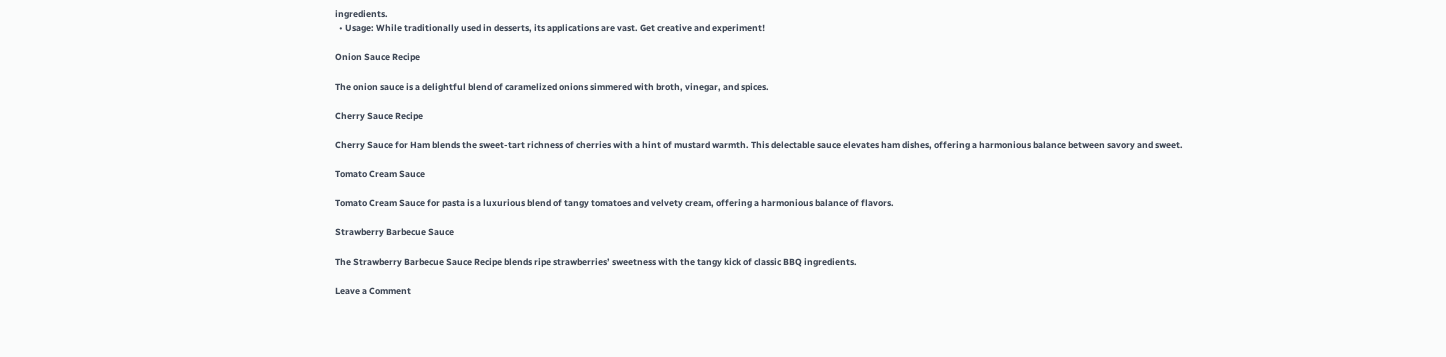ingredients.
  • Usage: While traditionally used in desserts, its applications are vast. Get creative and experiment!

Onion Sauce Recipe

The onion sauce is a delightful blend of caramelized onions simmered with broth, vinegar, and spices.

Cherry Sauce Recipe

Cherry Sauce for Ham blends the sweet-tart richness of cherries with a hint of mustard warmth. This delectable sauce elevates ham dishes, offering a harmonious balance between savory and sweet.

Tomato Cream Sauce

Tomato Cream Sauce for pasta is a luxurious blend of tangy tomatoes and velvety cream, offering a harmonious balance of flavors.

Strawberry Barbecue Sauce

The Strawberry Barbecue Sauce Recipe blends ripe strawberries’ sweetness with the tangy kick of classic BBQ ingredients.

Leave a Comment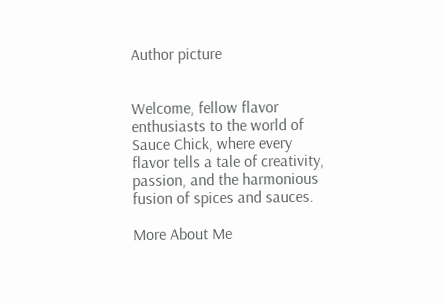Author picture


Welcome, fellow flavor enthusiasts to the world of Sauce Chick, where every flavor tells a tale of creativity, passion, and the harmonious fusion of spices and sauces.

More About Me